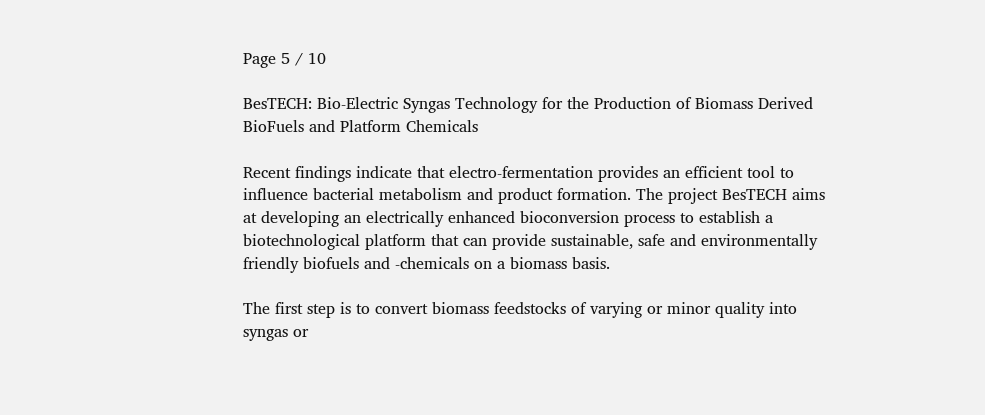Page 5 / 10

BesTECH: Bio-Electric Syngas Technology for the Production of Biomass Derived BioFuels and Platform Chemicals

Recent findings indicate that electro-fermentation provides an efficient tool to influence bacterial metabolism and product formation. The project BesTECH aims at developing an electrically enhanced bioconversion process to establish a biotechnological platform that can provide sustainable, safe and environmentally friendly biofuels and -chemicals on a biomass basis.

The first step is to convert biomass feedstocks of varying or minor quality into syngas or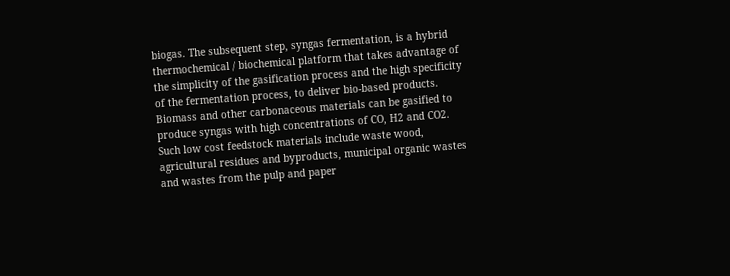biogas. The subsequent step, syngas fermentation, is a hybrid thermochemical / biochemical platform that takes advantage of the simplicity of the gasification process and the high specificity of the fermentation process, to deliver bio-based products. Biomass and other carbonaceous materials can be gasified to produce syngas with high concentrations of CO, H2 and CO2. Such low cost feedstock materials include waste wood, agricultural residues and byproducts, municipal organic wastes and wastes from the pulp and paper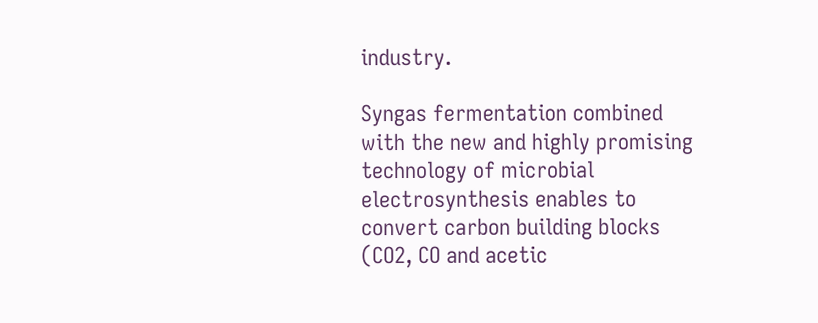industry.

Syngas fermentation combined with the new and highly promising technology of microbial electrosynthesis enables to convert carbon building blocks (CO2, CO and acetic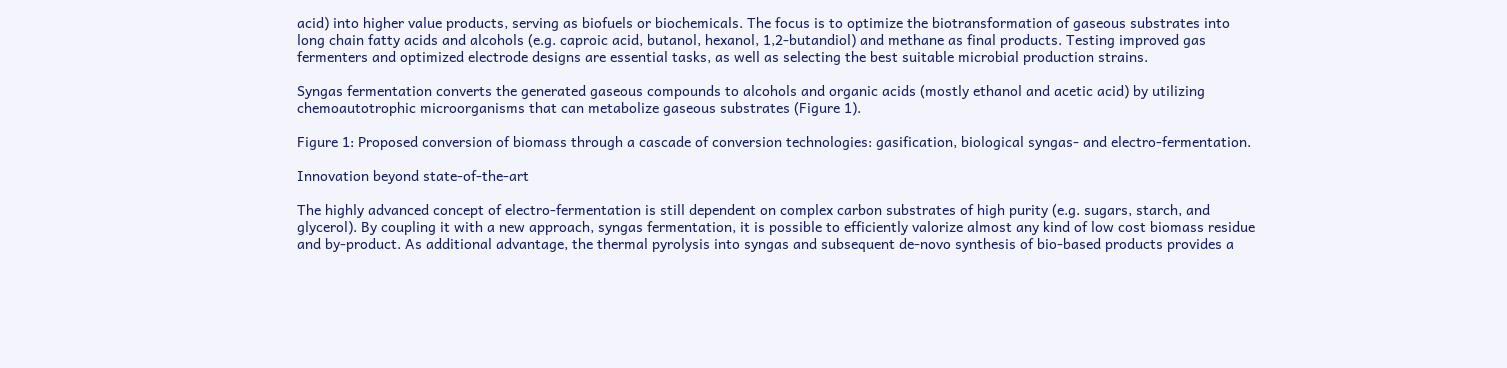acid) into higher value products, serving as biofuels or biochemicals. The focus is to optimize the biotransformation of gaseous substrates into long chain fatty acids and alcohols (e.g. caproic acid, butanol, hexanol, 1,2-butandiol) and methane as final products. Testing improved gas fermenters and optimized electrode designs are essential tasks, as well as selecting the best suitable microbial production strains.

Syngas fermentation converts the generated gaseous compounds to alcohols and organic acids (mostly ethanol and acetic acid) by utilizing chemoautotrophic microorganisms that can metabolize gaseous substrates (Figure 1).

Figure 1: Proposed conversion of biomass through a cascade of conversion technologies: gasification, biological syngas- and electro-fermentation.

Innovation beyond state-of-the-art

The highly advanced concept of electro-fermentation is still dependent on complex carbon substrates of high purity (e.g. sugars, starch, and glycerol). By coupling it with a new approach, syngas fermentation, it is possible to efficiently valorize almost any kind of low cost biomass residue and by-product. As additional advantage, the thermal pyrolysis into syngas and subsequent de-novo synthesis of bio-based products provides a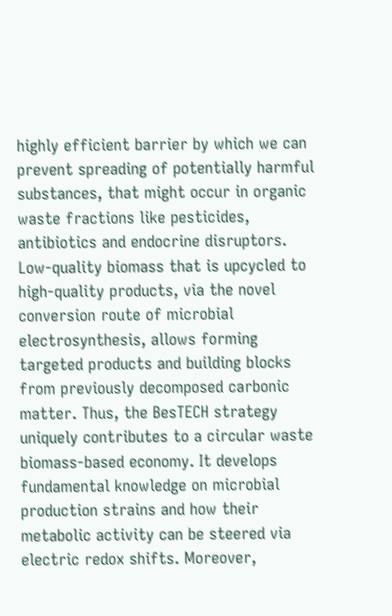highly efficient barrier by which we can prevent spreading of potentially harmful substances, that might occur in organic waste fractions like pesticides, antibiotics and endocrine disruptors. Low-quality biomass that is upcycled to high-quality products, via the novel conversion route of microbial electrosynthesis, allows forming targeted products and building blocks from previously decomposed carbonic matter. Thus, the BesTECH strategy uniquely contributes to a circular waste biomass-based economy. It develops fundamental knowledge on microbial production strains and how their metabolic activity can be steered via electric redox shifts. Moreover,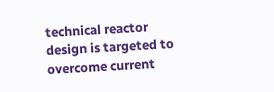technical reactor design is targeted to overcome current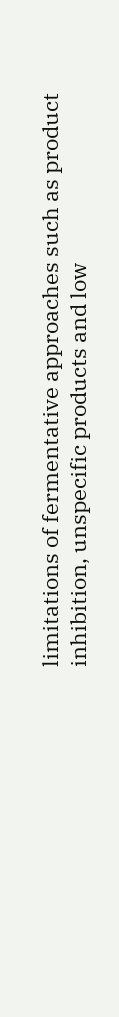limitations of fermentative approaches such as product inhibition, unspecific products and low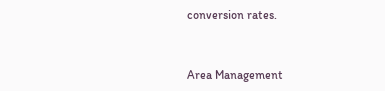conversion rates.


Area Management